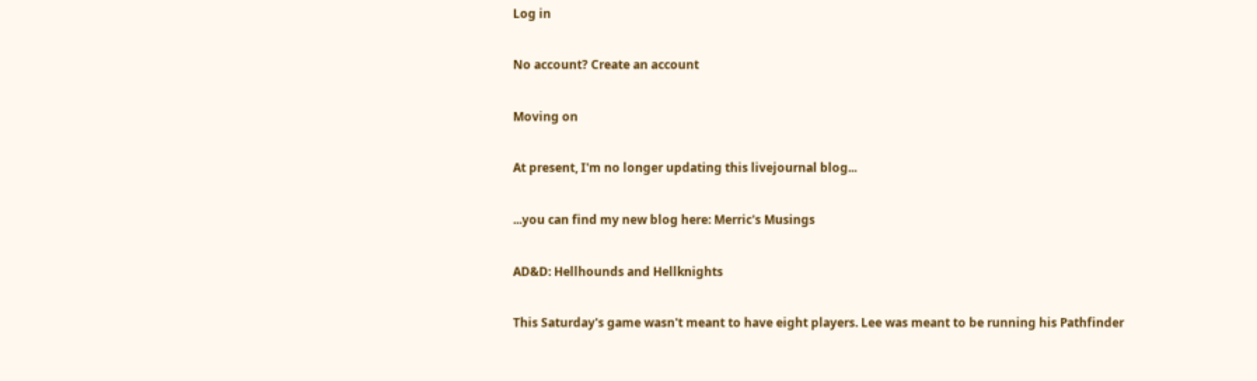Log in

No account? Create an account

Moving on

At present, I'm no longer updating this livejournal blog...

...you can find my new blog here: Merric's Musings

AD&D: Hellhounds and Hellknights

This Saturday's game wasn't meant to have eight players. Lee was meant to be running his Pathfinder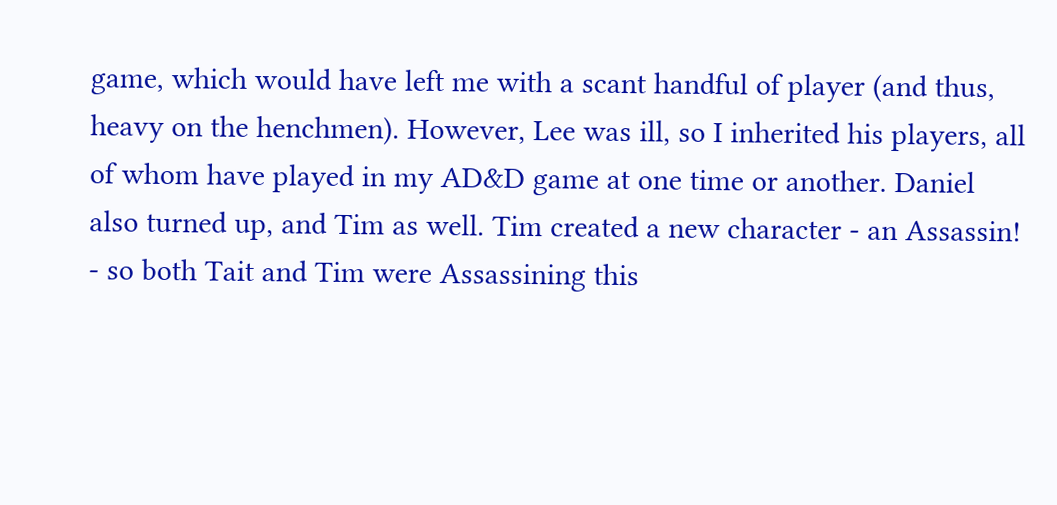game, which would have left me with a scant handful of player (and thus, heavy on the henchmen). However, Lee was ill, so I inherited his players, all of whom have played in my AD&D game at one time or another. Daniel also turned up, and Tim as well. Tim created a new character - an Assassin! - so both Tait and Tim were Assassining this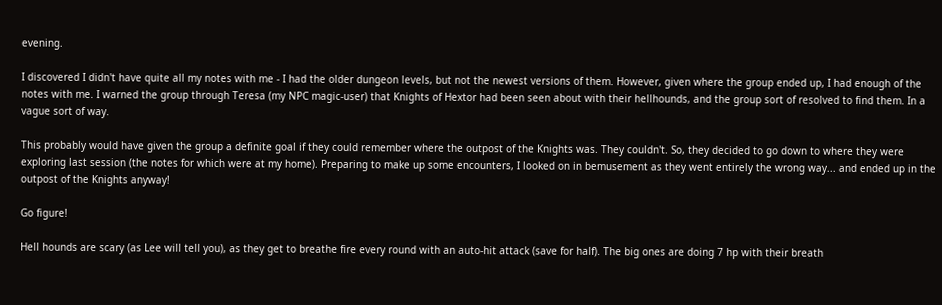evening.

I discovered I didn't have quite all my notes with me - I had the older dungeon levels, but not the newest versions of them. However, given where the group ended up, I had enough of the notes with me. I warned the group through Teresa (my NPC magic-user) that Knights of Hextor had been seen about with their hellhounds, and the group sort of resolved to find them. In a vague sort of way.

This probably would have given the group a definite goal if they could remember where the outpost of the Knights was. They couldn't. So, they decided to go down to where they were exploring last session (the notes for which were at my home). Preparing to make up some encounters, I looked on in bemusement as they went entirely the wrong way... and ended up in the outpost of the Knights anyway!

Go figure!

Hell hounds are scary (as Lee will tell you), as they get to breathe fire every round with an auto-hit attack (save for half). The big ones are doing 7 hp with their breath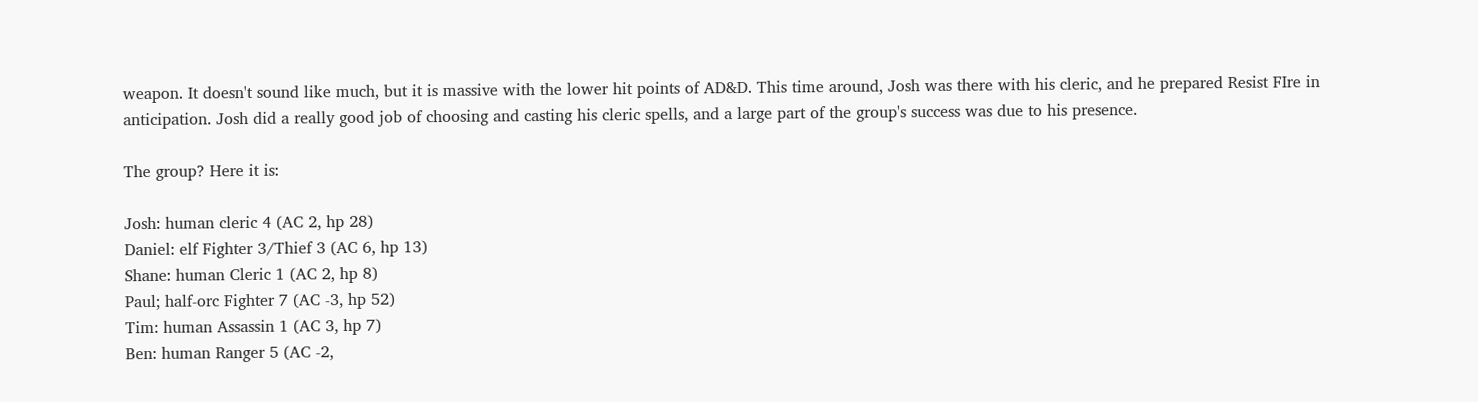weapon. It doesn't sound like much, but it is massive with the lower hit points of AD&D. This time around, Josh was there with his cleric, and he prepared Resist FIre in anticipation. Josh did a really good job of choosing and casting his cleric spells, and a large part of the group's success was due to his presence.

The group? Here it is:

Josh: human cleric 4 (AC 2, hp 28)
Daniel: elf Fighter 3/Thief 3 (AC 6, hp 13)
Shane: human Cleric 1 (AC 2, hp 8)
Paul; half-orc Fighter 7 (AC -3, hp 52)
Tim: human Assassin 1 (AC 3, hp 7)
Ben: human Ranger 5 (AC -2,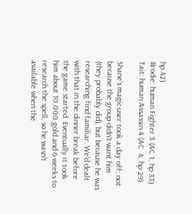hp 42)
Brodie: human Fighter 3 (AC 1, hp 33)
Tait: human Assassin 4 (AC  4, hp 29)

Shane's magic-user took a day off; not because the group didn't want him (they probably did), but because he was researching find familiar. We'd dealt with that in the dinner break before the game started. Eventually it took him about 10,000 gold and 6 weeks to research the spell, so he wasn't available when the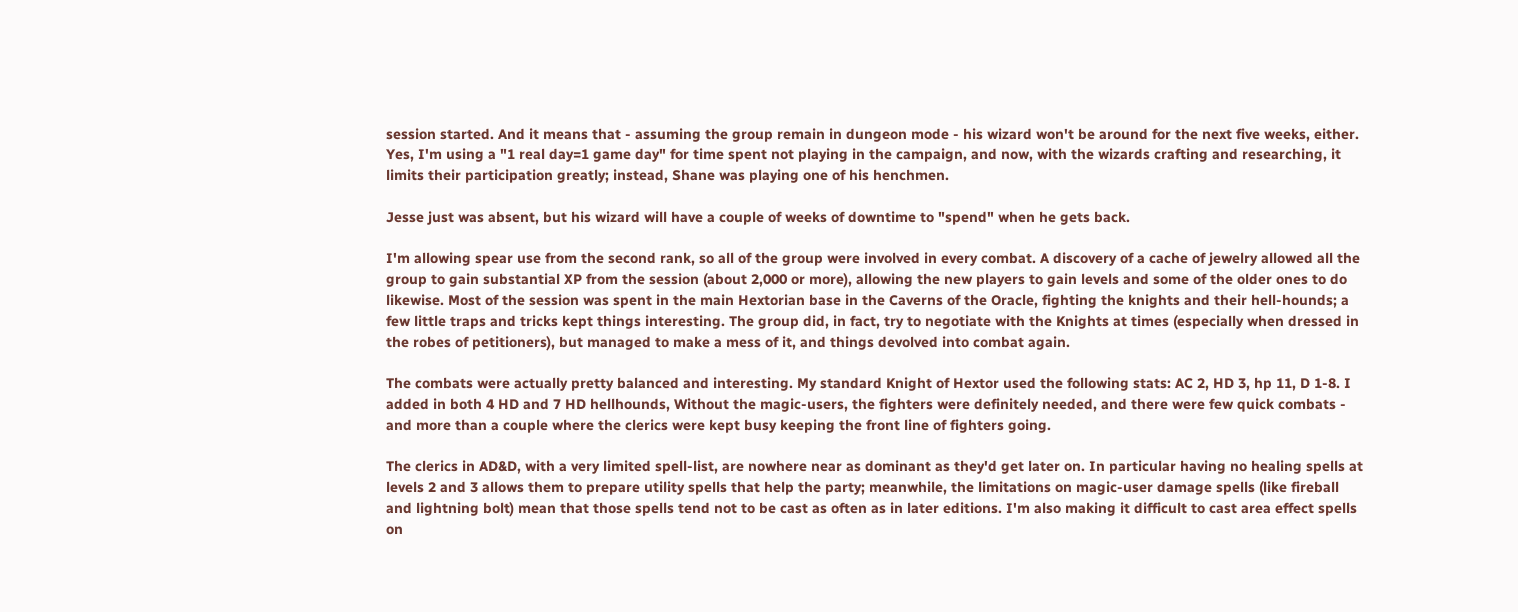session started. And it means that - assuming the group remain in dungeon mode - his wizard won't be around for the next five weeks, either. Yes, I'm using a "1 real day=1 game day" for time spent not playing in the campaign, and now, with the wizards crafting and researching, it limits their participation greatly; instead, Shane was playing one of his henchmen.

Jesse just was absent, but his wizard will have a couple of weeks of downtime to "spend" when he gets back.

I'm allowing spear use from the second rank, so all of the group were involved in every combat. A discovery of a cache of jewelry allowed all the group to gain substantial XP from the session (about 2,000 or more), allowing the new players to gain levels and some of the older ones to do likewise. Most of the session was spent in the main Hextorian base in the Caverns of the Oracle, fighting the knights and their hell-hounds; a few little traps and tricks kept things interesting. The group did, in fact, try to negotiate with the Knights at times (especially when dressed in the robes of petitioners), but managed to make a mess of it, and things devolved into combat again.

The combats were actually pretty balanced and interesting. My standard Knight of Hextor used the following stats: AC 2, HD 3, hp 11, D 1-8. I added in both 4 HD and 7 HD hellhounds, Without the magic-users, the fighters were definitely needed, and there were few quick combats - and more than a couple where the clerics were kept busy keeping the front line of fighters going.

The clerics in AD&D, with a very limited spell-list, are nowhere near as dominant as they'd get later on. In particular having no healing spells at levels 2 and 3 allows them to prepare utility spells that help the party; meanwhile, the limitations on magic-user damage spells (like fireball and lightning bolt) mean that those spells tend not to be cast as often as in later editions. I'm also making it difficult to cast area effect spells on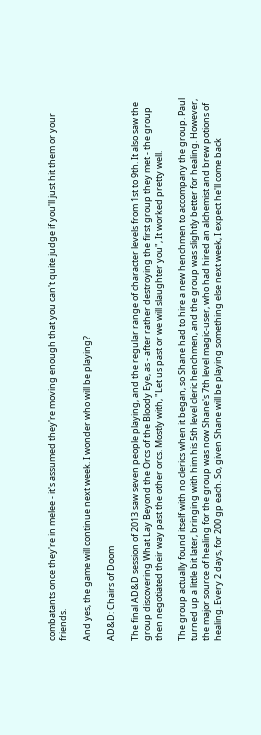combatants once they're in melee - it's assumed they're moving enough that you can't quite judge if you'll just hit them or your friends.

And yes, the game will continue next week. I wonder who will be playing?

AD&D: Chairs of Doom

The final AD&D session of 2013 saw seven people playing, and the regular range of character levels from 1st to 9th. It also saw the group discovering What Lay Beyond the Orcs of the Bloody Eye, as - after rather destroying the first group they met - the group then negotiated their way past the other orcs. Mostly with, "Let us past or we will slaughter you", It worked pretty well.

The group actually found itself with no clerics when it began, so Shane had to hire a new henchmen to accompany the group. Paul turned up a little bit later, bringing with him his 5th level cleric henchmen, and the group was slightly better for healing. However, the major source of healing for the group was now Shane's 7th level magic-user, who had hired an alchemist and brew potions of healing. Every 2 days, for 200 gp each. So, given Shane will be playing something else next week, I expect he'll come back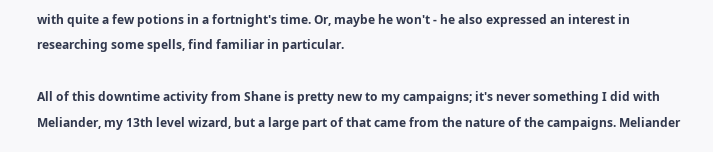with quite a few potions in a fortnight's time. Or, maybe he won't - he also expressed an interest in researching some spells, find familiar in particular.

All of this downtime activity from Shane is pretty new to my campaigns; it's never something I did with Meliander, my 13th level wizard, but a large part of that came from the nature of the campaigns. Meliander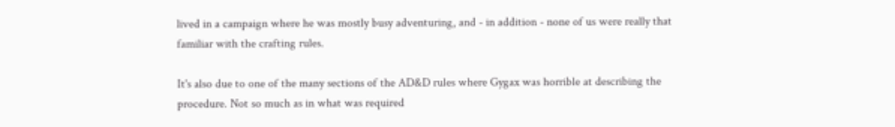lived in a campaign where he was mostly busy adventuring, and - in addition - none of us were really that familiar with the crafting rules.

It's also due to one of the many sections of the AD&D rules where Gygax was horrible at describing the procedure. Not so much as in what was required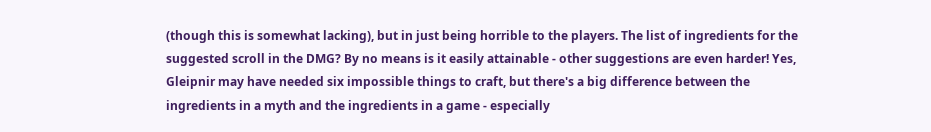(though this is somewhat lacking), but in just being horrible to the players. The list of ingredients for the suggested scroll in the DMG? By no means is it easily attainable - other suggestions are even harder! Yes, Gleipnir may have needed six impossible things to craft, but there's a big difference between the ingredients in a myth and the ingredients in a game - especially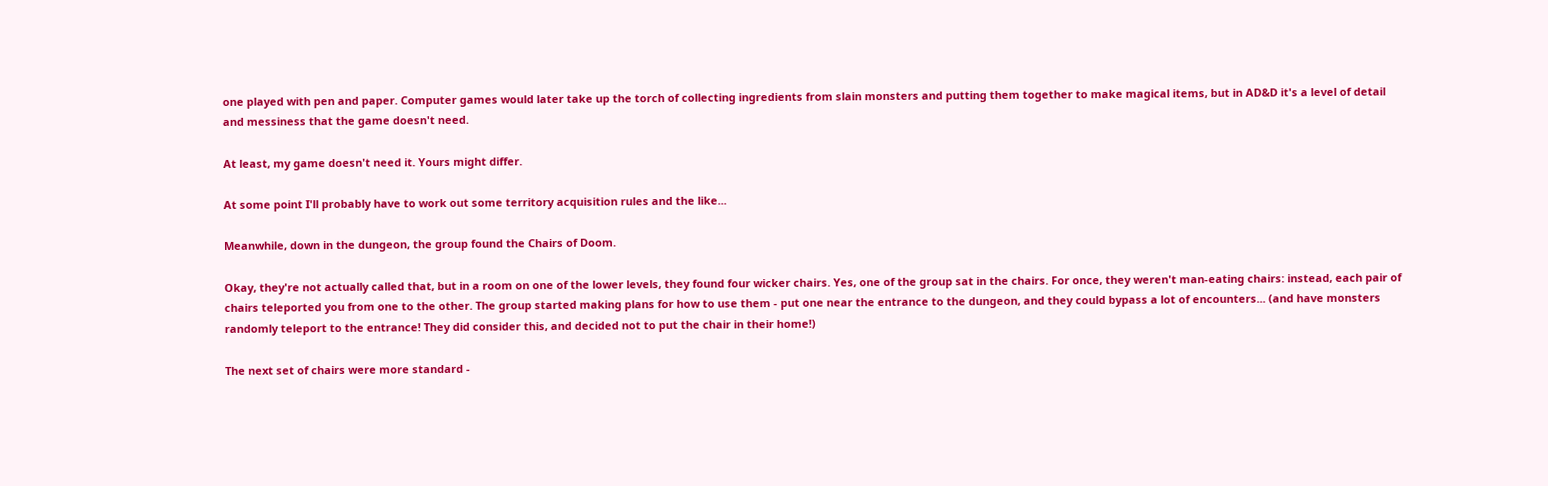one played with pen and paper. Computer games would later take up the torch of collecting ingredients from slain monsters and putting them together to make magical items, but in AD&D it's a level of detail and messiness that the game doesn't need.

At least, my game doesn't need it. Yours might differ.

At some point I'll probably have to work out some territory acquisition rules and the like...

Meanwhile, down in the dungeon, the group found the Chairs of Doom.

Okay, they're not actually called that, but in a room on one of the lower levels, they found four wicker chairs. Yes, one of the group sat in the chairs. For once, they weren't man-eating chairs: instead, each pair of chairs teleported you from one to the other. The group started making plans for how to use them - put one near the entrance to the dungeon, and they could bypass a lot of encounters... (and have monsters randomly teleport to the entrance! They did consider this, and decided not to put the chair in their home!)

The next set of chairs were more standard -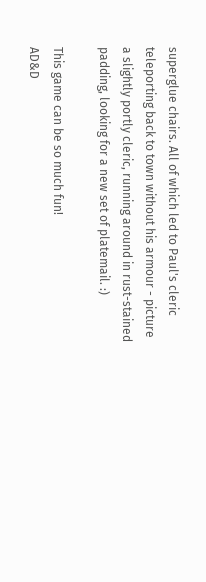superglue chairs. All of which led to Paul's cleric teleporting back to town without his armour - picture a slightly portly cleric, running around in rust-stained padding, looking for a new set of platemail. :)

This game can be so much fun!
AD&D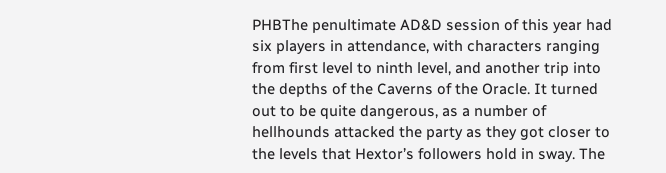PHBThe penultimate AD&D session of this year had six players in attendance, with characters ranging from first level to ninth level, and another trip into the depths of the Caverns of the Oracle. It turned out to be quite dangerous, as a number of hellhounds attacked the party as they got closer to the levels that Hextor’s followers hold in sway. The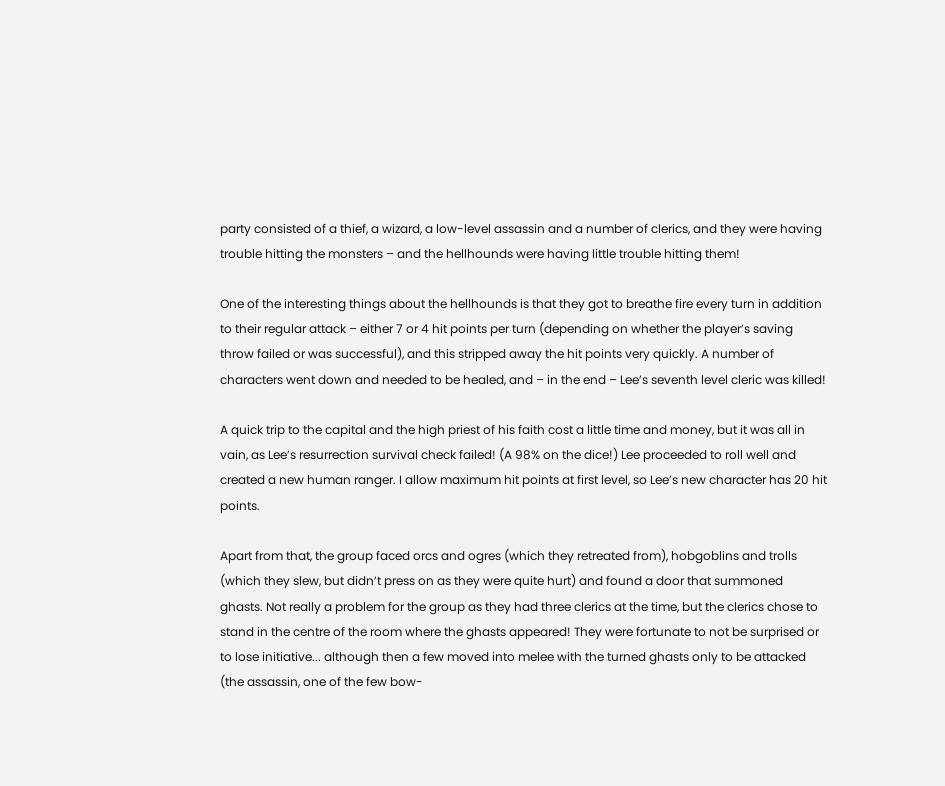party consisted of a thief, a wizard, a low-level assassin and a number of clerics, and they were having trouble hitting the monsters – and the hellhounds were having little trouble hitting them!

One of the interesting things about the hellhounds is that they got to breathe fire every turn in addition to their regular attack – either 7 or 4 hit points per turn (depending on whether the player’s saving throw failed or was successful), and this stripped away the hit points very quickly. A number of characters went down and needed to be healed, and – in the end – Lee’s seventh level cleric was killed!

A quick trip to the capital and the high priest of his faith cost a little time and money, but it was all in vain, as Lee’s resurrection survival check failed! (A 98% on the dice!) Lee proceeded to roll well and created a new human ranger. I allow maximum hit points at first level, so Lee’s new character has 20 hit points.

Apart from that, the group faced orcs and ogres (which they retreated from), hobgoblins and trolls (which they slew, but didn’t press on as they were quite hurt) and found a door that summoned ghasts. Not really a problem for the group as they had three clerics at the time, but the clerics chose to stand in the centre of the room where the ghasts appeared! They were fortunate to not be surprised or to lose initiative... although then a few moved into melee with the turned ghasts only to be attacked (the assassin, one of the few bow-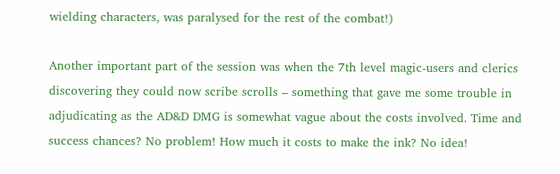wielding characters, was paralysed for the rest of the combat!)

Another important part of the session was when the 7th level magic-users and clerics discovering they could now scribe scrolls – something that gave me some trouble in adjudicating as the AD&D DMG is somewhat vague about the costs involved. Time and success chances? No problem! How much it costs to make the ink? No idea!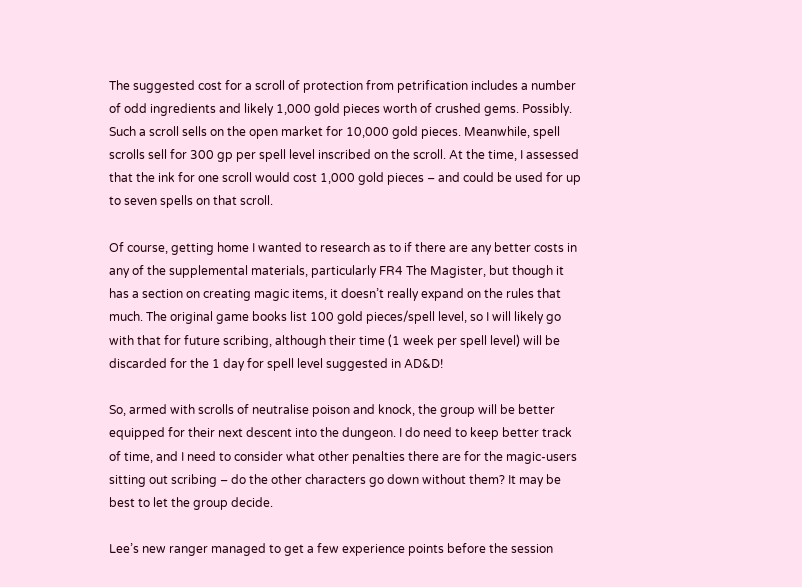The suggested cost for a scroll of protection from petrification includes a number of odd ingredients and likely 1,000 gold pieces worth of crushed gems. Possibly. Such a scroll sells on the open market for 10,000 gold pieces. Meanwhile, spell scrolls sell for 300 gp per spell level inscribed on the scroll. At the time, I assessed that the ink for one scroll would cost 1,000 gold pieces – and could be used for up to seven spells on that scroll.

Of course, getting home I wanted to research as to if there are any better costs in any of the supplemental materials, particularly FR4 The Magister, but though it has a section on creating magic items, it doesn’t really expand on the rules that much. The original game books list 100 gold pieces/spell level, so I will likely go with that for future scribing, although their time (1 week per spell level) will be discarded for the 1 day for spell level suggested in AD&D!

So, armed with scrolls of neutralise poison and knock, the group will be better equipped for their next descent into the dungeon. I do need to keep better track of time, and I need to consider what other penalties there are for the magic-users sitting out scribing – do the other characters go down without them? It may be best to let the group decide.

Lee’s new ranger managed to get a few experience points before the session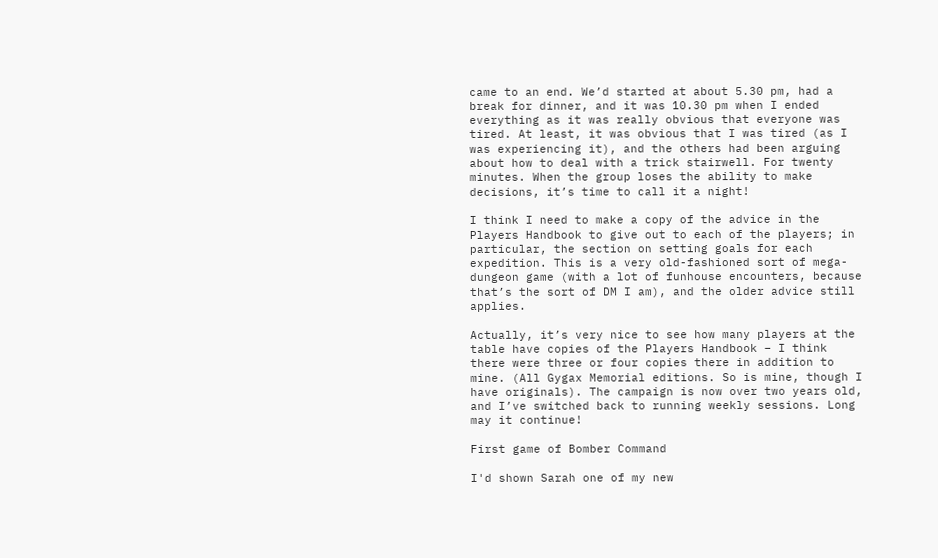came to an end. We’d started at about 5.30 pm, had a break for dinner, and it was 10.30 pm when I ended everything as it was really obvious that everyone was tired. At least, it was obvious that I was tired (as I was experiencing it), and the others had been arguing about how to deal with a trick stairwell. For twenty minutes. When the group loses the ability to make decisions, it’s time to call it a night!

I think I need to make a copy of the advice in the Players Handbook to give out to each of the players; in particular, the section on setting goals for each expedition. This is a very old-fashioned sort of mega-dungeon game (with a lot of funhouse encounters, because that’s the sort of DM I am), and the older advice still applies.

Actually, it’s very nice to see how many players at the table have copies of the Players Handbook – I think there were three or four copies there in addition to mine. (All Gygax Memorial editions. So is mine, though I have originals). The campaign is now over two years old, and I’ve switched back to running weekly sessions. Long may it continue!

First game of Bomber Command

I'd shown Sarah one of my new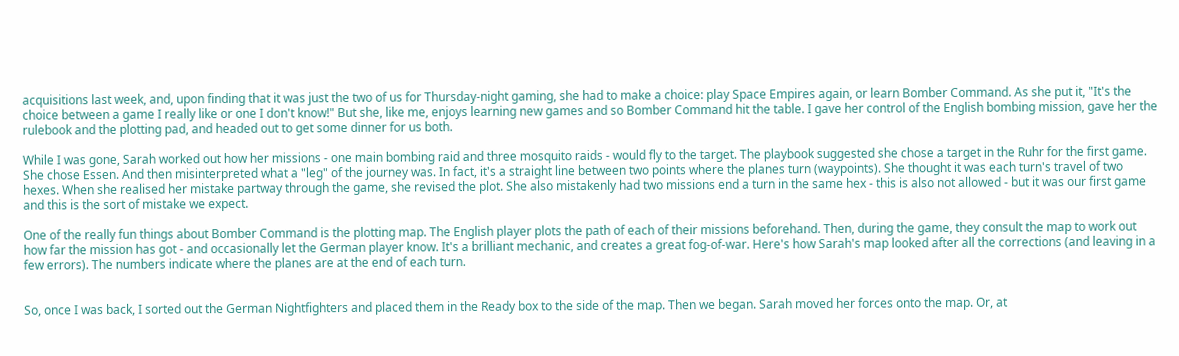acquisitions last week, and, upon finding that it was just the two of us for Thursday-night gaming, she had to make a choice: play Space Empires again, or learn Bomber Command. As she put it, "It's the choice between a game I really like or one I don't know!" But she, like me, enjoys learning new games and so Bomber Command hit the table. I gave her control of the English bombing mission, gave her the rulebook and the plotting pad, and headed out to get some dinner for us both.

While I was gone, Sarah worked out how her missions - one main bombing raid and three mosquito raids - would fly to the target. The playbook suggested she chose a target in the Ruhr for the first game. She chose Essen. And then misinterpreted what a "leg" of the journey was. In fact, it's a straight line between two points where the planes turn (waypoints). She thought it was each turn's travel of two hexes. When she realised her mistake partway through the game, she revised the plot. She also mistakenly had two missions end a turn in the same hex - this is also not allowed - but it was our first game and this is the sort of mistake we expect.

One of the really fun things about Bomber Command is the plotting map. The English player plots the path of each of their missions beforehand. Then, during the game, they consult the map to work out how far the mission has got - and occasionally let the German player know. It's a brilliant mechanic, and creates a great fog-of-war. Here's how Sarah's map looked after all the corrections (and leaving in a few errors). The numbers indicate where the planes are at the end of each turn.


So, once I was back, I sorted out the German Nightfighters and placed them in the Ready box to the side of the map. Then we began. Sarah moved her forces onto the map. Or, at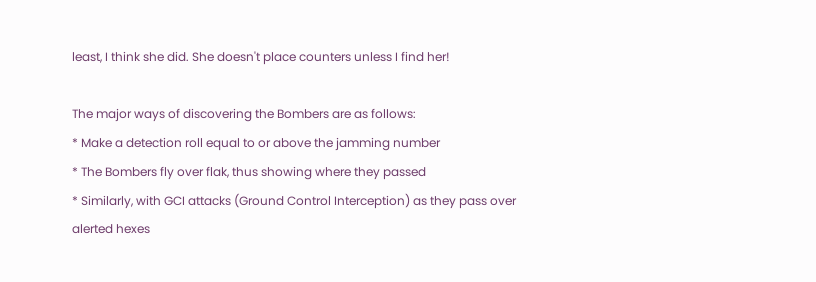least, I think she did. She doesn't place counters unless I find her!

The major ways of discovering the Bombers are as follows:
* Make a detection roll equal to or above the jamming number
* The Bombers fly over flak, thus showing where they passed
* Similarly, with GCI attacks (Ground Control Interception) as they pass over alerted hexes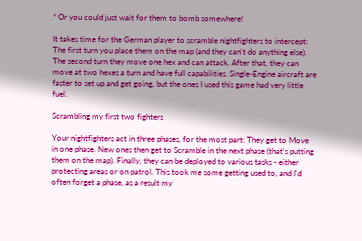* Or you could just wait for them to bomb somewhere!

It takes time for the German player to scramble nightfighters to intercept: The first turn you place them on the map (and they can't do anything else). The second turn they move one hex and can attack. After that, they can move at two hexes a turn and have full capabilities. Single-Engine aircraft are faster to set up and get going, but the ones I used this game had very little fuel.

Scrambling my first two fighters

Your nightfighters act in three phases, for the most part: They get to Move in one phase. New ones then get to Scramble in the next phase (that's putting them on the map). Finally, they can be deployed to various tasks - either protecting areas or on patrol. This took me some getting used to, and I'd often forget a phase, as a result my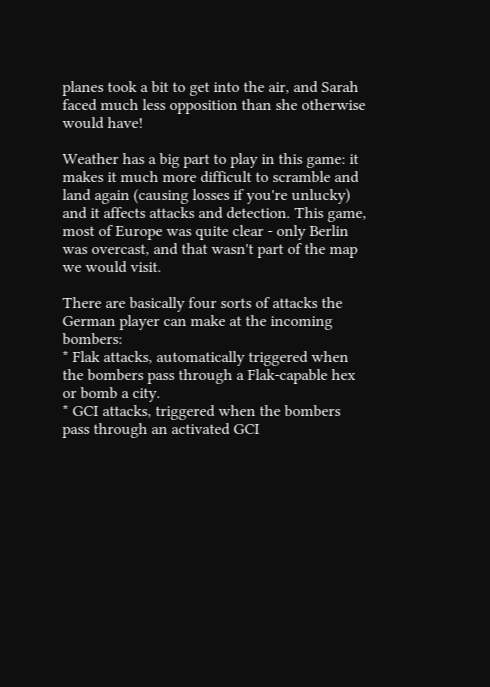planes took a bit to get into the air, and Sarah faced much less opposition than she otherwise would have!

Weather has a big part to play in this game: it makes it much more difficult to scramble and land again (causing losses if you're unlucky) and it affects attacks and detection. This game, most of Europe was quite clear - only Berlin was overcast, and that wasn't part of the map we would visit.

There are basically four sorts of attacks the German player can make at the incoming bombers:
* Flak attacks, automatically triggered when the bombers pass through a Flak-capable hex or bomb a city.
* GCI attacks, triggered when the bombers pass through an activated GCI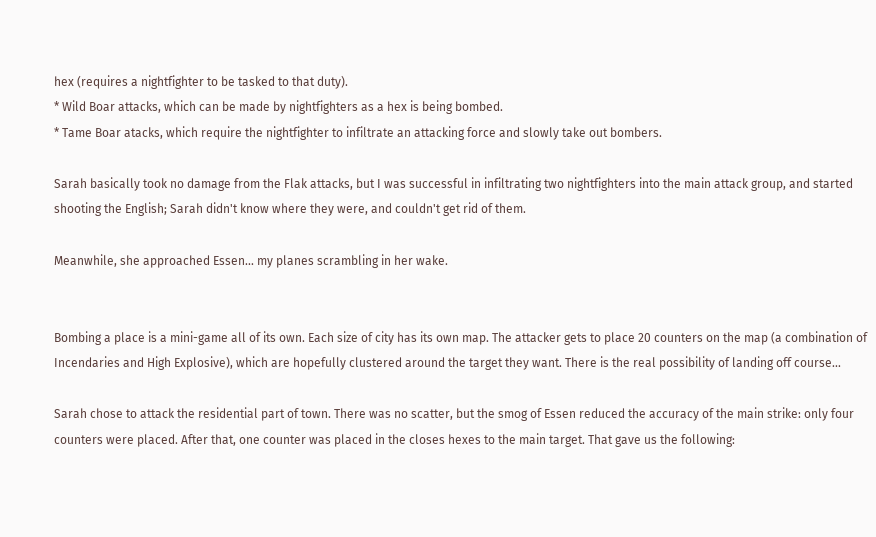hex (requires a nightfighter to be tasked to that duty).
* Wild Boar attacks, which can be made by nightfighters as a hex is being bombed.
* Tame Boar atacks, which require the nightfighter to infiltrate an attacking force and slowly take out bombers.

Sarah basically took no damage from the Flak attacks, but I was successful in infiltrating two nightfighters into the main attack group, and started shooting the English; Sarah didn't know where they were, and couldn't get rid of them.

Meanwhile, she approached Essen... my planes scrambling in her wake.


Bombing a place is a mini-game all of its own. Each size of city has its own map. The attacker gets to place 20 counters on the map (a combination of Incendaries and High Explosive), which are hopefully clustered around the target they want. There is the real possibility of landing off course...

Sarah chose to attack the residential part of town. There was no scatter, but the smog of Essen reduced the accuracy of the main strike: only four counters were placed. After that, one counter was placed in the closes hexes to the main target. That gave us the following: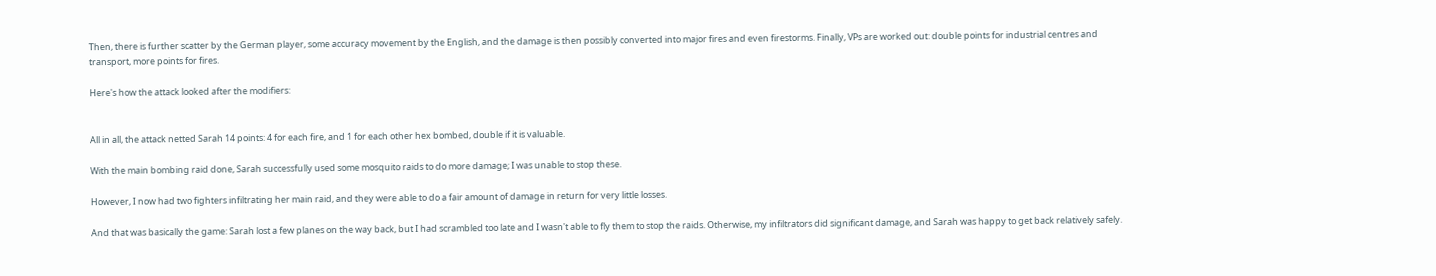Then, there is further scatter by the German player, some accuracy movement by the English, and the damage is then possibly converted into major fires and even firestorms. Finally, VPs are worked out: double points for industrial centres and transport, more points for fires.

Here's how the attack looked after the modifiers:


All in all, the attack netted Sarah 14 points: 4 for each fire, and 1 for each other hex bombed, double if it is valuable.

With the main bombing raid done, Sarah successfully used some mosquito raids to do more damage; I was unable to stop these.

However, I now had two fighters infiltrating her main raid, and they were able to do a fair amount of damage in return for very little losses.

And that was basically the game: Sarah lost a few planes on the way back, but I had scrambled too late and I wasn't able to fly them to stop the raids. Otherwise, my infiltrators did significant damage, and Sarah was happy to get back relatively safely.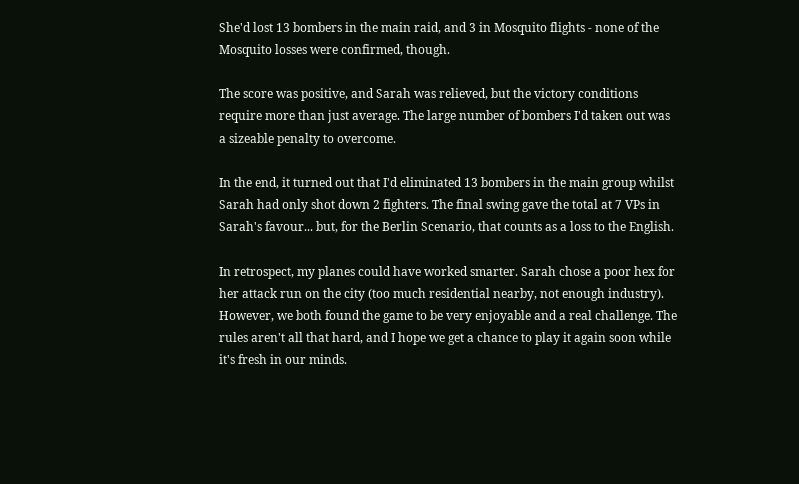She'd lost 13 bombers in the main raid, and 3 in Mosquito flights - none of the Mosquito losses were confirmed, though.

The score was positive, and Sarah was relieved, but the victory conditions require more than just average. The large number of bombers I'd taken out was a sizeable penalty to overcome.

In the end, it turned out that I'd eliminated 13 bombers in the main group whilst Sarah had only shot down 2 fighters. The final swing gave the total at 7 VPs in Sarah's favour... but, for the Berlin Scenario, that counts as a loss to the English.

In retrospect, my planes could have worked smarter. Sarah chose a poor hex for her attack run on the city (too much residential nearby, not enough industry). However, we both found the game to be very enjoyable and a real challenge. The rules aren't all that hard, and I hope we get a chance to play it again soon while it's fresh in our minds.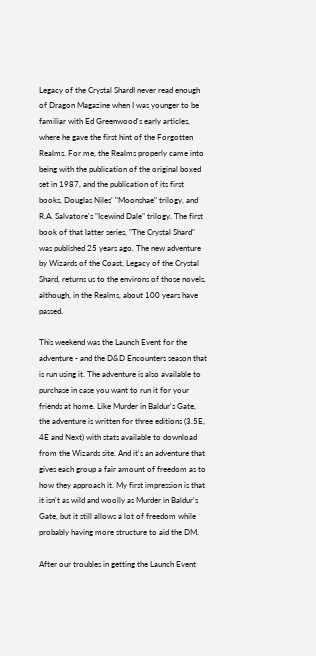Legacy of the Crystal ShardI never read enough of Dragon Magazine when I was younger to be familiar with Ed Greenwood's early articles, where he gave the first hint of the Forgotten Realms. For me, the Realms properly came into being with the publication of the original boxed set in 1987, and the publication of its first books, Douglas Niles' "Moonshae" trilogy, and R.A. Salvatore's "Icewind Dale" trilogy. The first book of that latter series, "The Crystal Shard" was published 25 years ago. The new adventure by Wizards of the Coast, Legacy of the Crystal Shard, returns us to the environs of those novels, although, in the Realms, about 100 years have passed.

This weekend was the Launch Event for the adventure - and the D&D Encounters season that is run using it. The adventure is also available to purchase in case you want to run it for your friends at home. Like Murder in Baldur's Gate, the adventure is written for three editions (3.5E, 4E and Next) with stats available to download from the Wizards site. And it's an adventure that gives each group a fair amount of freedom as to how they approach it. My first impression is that it isn't as wild and woolly as Murder in Baldur's Gate, but it still allows a lot of freedom while probably having more structure to aid the DM.

After our troubles in getting the Launch Event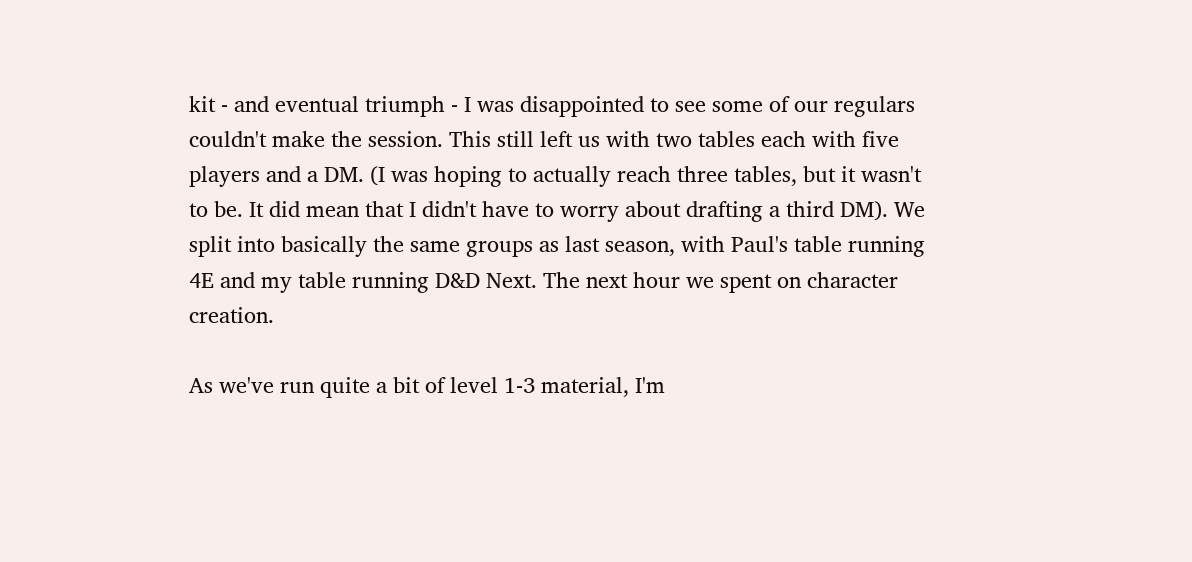kit - and eventual triumph - I was disappointed to see some of our regulars couldn't make the session. This still left us with two tables each with five players and a DM. (I was hoping to actually reach three tables, but it wasn't to be. It did mean that I didn't have to worry about drafting a third DM). We split into basically the same groups as last season, with Paul's table running 4E and my table running D&D Next. The next hour we spent on character creation.

As we've run quite a bit of level 1-3 material, I'm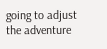going to adjust the adventure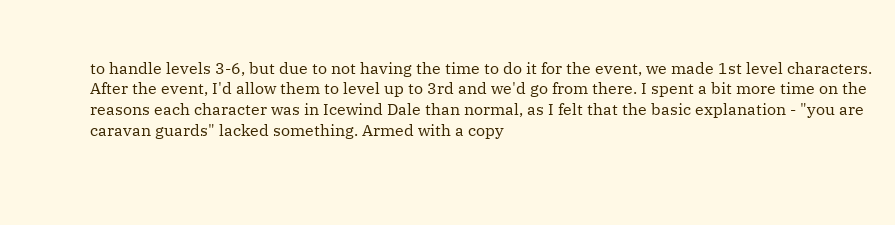to handle levels 3-6, but due to not having the time to do it for the event, we made 1st level characters. After the event, I'd allow them to level up to 3rd and we'd go from there. I spent a bit more time on the reasons each character was in Icewind Dale than normal, as I felt that the basic explanation - "you are caravan guards" lacked something. Armed with a copy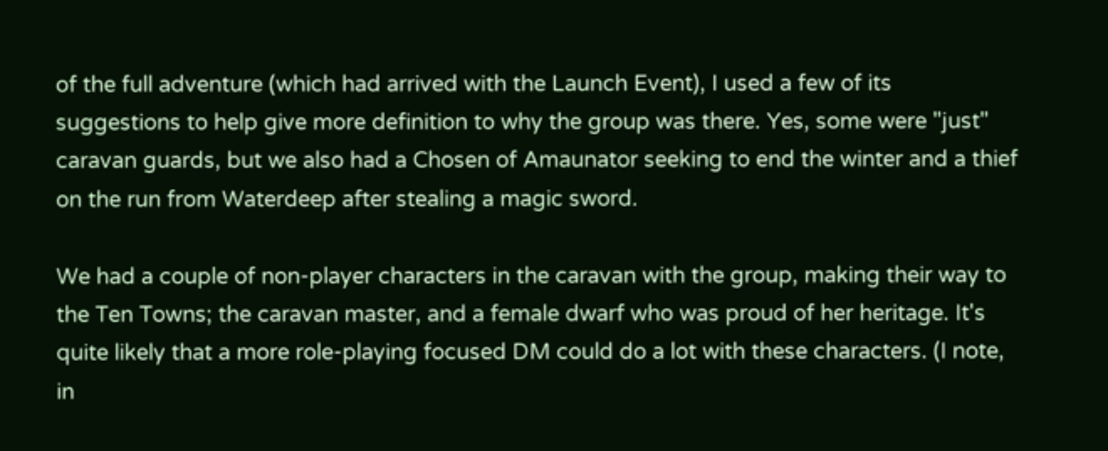of the full adventure (which had arrived with the Launch Event), I used a few of its suggestions to help give more definition to why the group was there. Yes, some were "just" caravan guards, but we also had a Chosen of Amaunator seeking to end the winter and a thief on the run from Waterdeep after stealing a magic sword.

We had a couple of non-player characters in the caravan with the group, making their way to the Ten Towns; the caravan master, and a female dwarf who was proud of her heritage. It's quite likely that a more role-playing focused DM could do a lot with these characters. (I note, in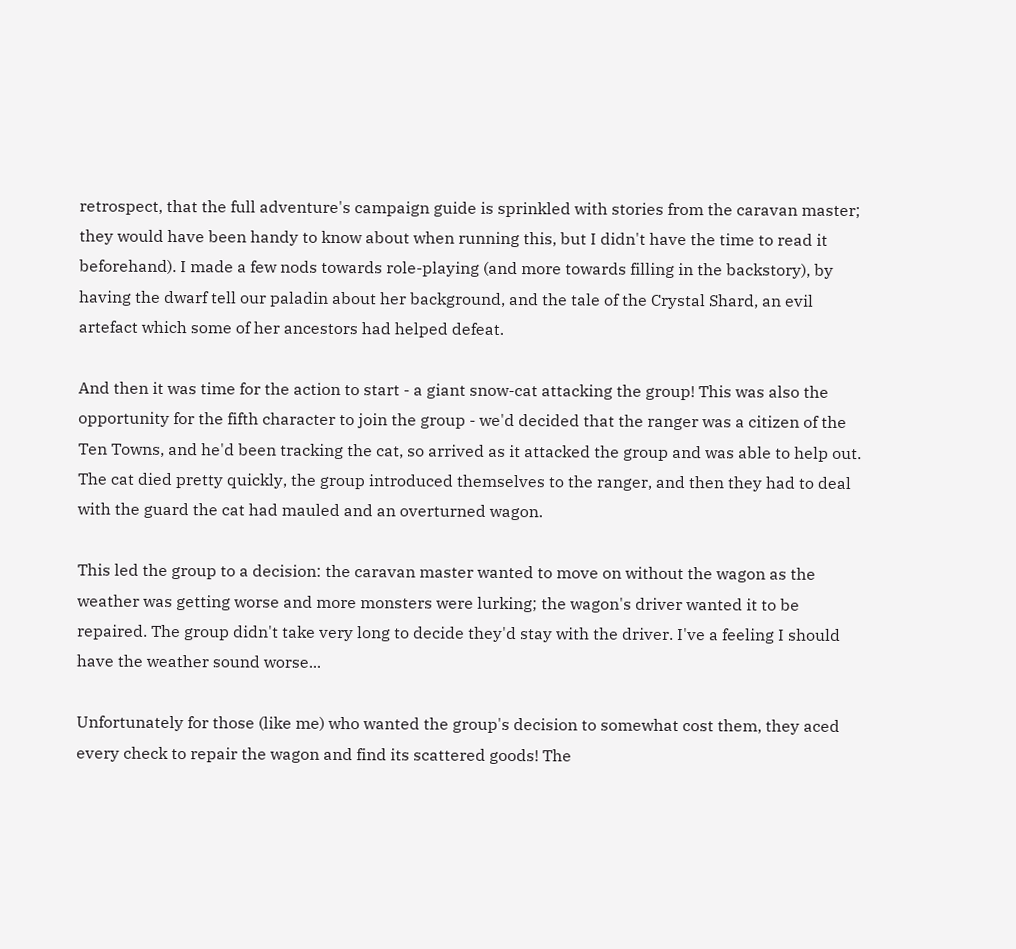retrospect, that the full adventure's campaign guide is sprinkled with stories from the caravan master; they would have been handy to know about when running this, but I didn't have the time to read it beforehand). I made a few nods towards role-playing (and more towards filling in the backstory), by having the dwarf tell our paladin about her background, and the tale of the Crystal Shard, an evil artefact which some of her ancestors had helped defeat.

And then it was time for the action to start - a giant snow-cat attacking the group! This was also the opportunity for the fifth character to join the group - we'd decided that the ranger was a citizen of the Ten Towns, and he'd been tracking the cat, so arrived as it attacked the group and was able to help out. The cat died pretty quickly, the group introduced themselves to the ranger, and then they had to deal with the guard the cat had mauled and an overturned wagon.

This led the group to a decision: the caravan master wanted to move on without the wagon as the weather was getting worse and more monsters were lurking; the wagon's driver wanted it to be repaired. The group didn't take very long to decide they'd stay with the driver. I've a feeling I should have the weather sound worse...

Unfortunately for those (like me) who wanted the group's decision to somewhat cost them, they aced every check to repair the wagon and find its scattered goods! The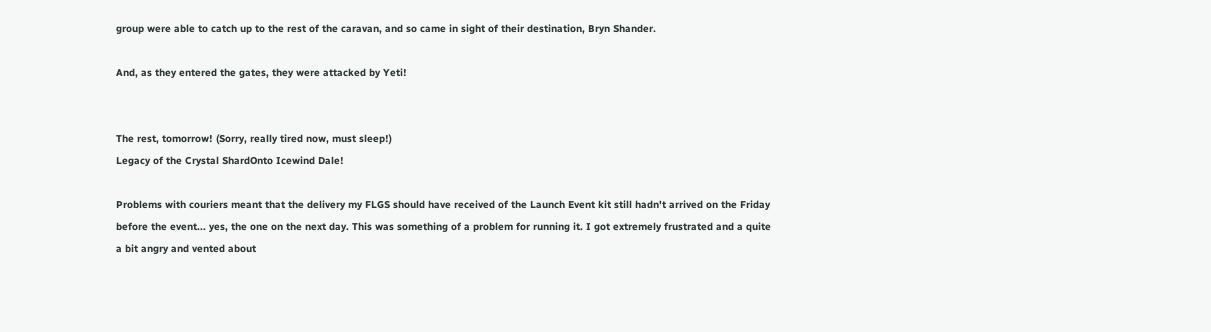group were able to catch up to the rest of the caravan, and so came in sight of their destination, Bryn Shander.

And, as they entered the gates, they were attacked by Yeti!


The rest, tomorrow! (Sorry, really tired now, must sleep!)
Legacy of the Crystal ShardOnto Icewind Dale!

Problems with couriers meant that the delivery my FLGS should have received of the Launch Event kit still hadn't arrived on the Friday before the event... yes, the one on the next day. This was something of a problem for running it. I got extremely frustrated and a quite a bit angry and vented about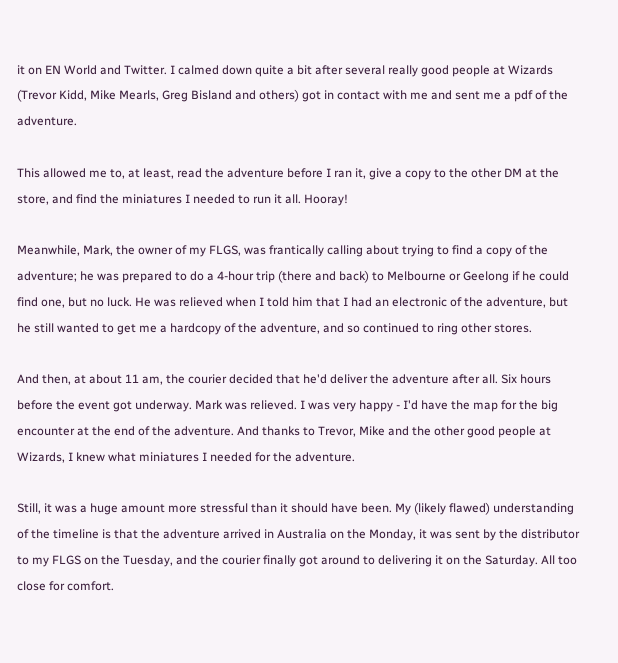it on EN World and Twitter. I calmed down quite a bit after several really good people at Wizards (Trevor Kidd, Mike Mearls, Greg Bisland and others) got in contact with me and sent me a pdf of the adventure.

This allowed me to, at least, read the adventure before I ran it, give a copy to the other DM at the store, and find the miniatures I needed to run it all. Hooray!

Meanwhile, Mark, the owner of my FLGS, was frantically calling about trying to find a copy of the adventure; he was prepared to do a 4-hour trip (there and back) to Melbourne or Geelong if he could find one, but no luck. He was relieved when I told him that I had an electronic of the adventure, but he still wanted to get me a hardcopy of the adventure, and so continued to ring other stores.

And then, at about 11 am, the courier decided that he'd deliver the adventure after all. Six hours before the event got underway. Mark was relieved. I was very happy - I'd have the map for the big encounter at the end of the adventure. And thanks to Trevor, Mike and the other good people at Wizards, I knew what miniatures I needed for the adventure.

Still, it was a huge amount more stressful than it should have been. My (likely flawed) understanding of the timeline is that the adventure arrived in Australia on the Monday, it was sent by the distributor to my FLGS on the Tuesday, and the courier finally got around to delivering it on the Saturday. All too close for comfort.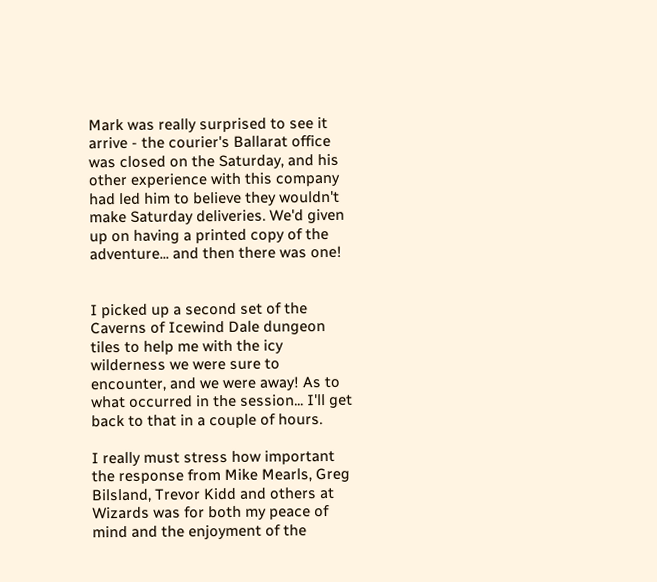Mark was really surprised to see it arrive - the courier's Ballarat office was closed on the Saturday, and his other experience with this company had led him to believe they wouldn't make Saturday deliveries. We'd given up on having a printed copy of the adventure... and then there was one!


I picked up a second set of the Caverns of Icewind Dale dungeon tiles to help me with the icy wilderness we were sure to encounter, and we were away! As to what occurred in the session... I'll get back to that in a couple of hours.

I really must stress how important the response from Mike Mearls, Greg Bilsland, Trevor Kidd and others at Wizards was for both my peace of mind and the enjoyment of the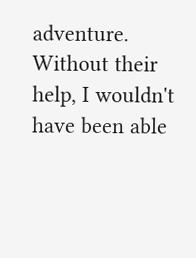adventure. Without their help, I wouldn't have been able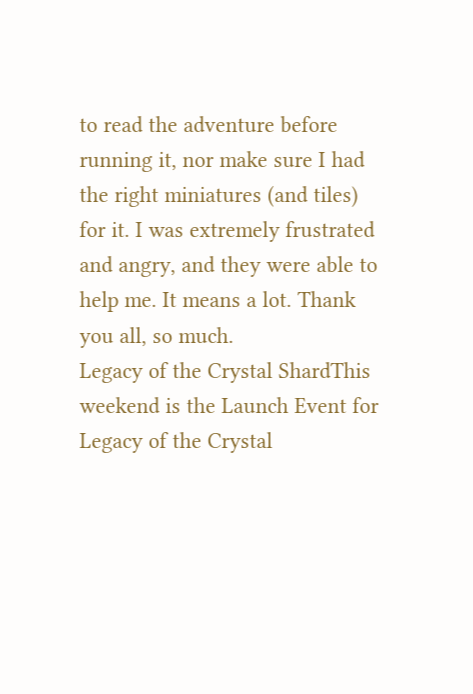to read the adventure before running it, nor make sure I had the right miniatures (and tiles) for it. I was extremely frustrated and angry, and they were able to help me. It means a lot. Thank you all, so much.
Legacy of the Crystal ShardThis weekend is the Launch Event for Legacy of the Crystal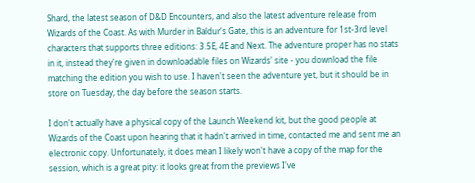Shard, the latest season of D&D Encounters, and also the latest adventure release from Wizards of the Coast. As with Murder in Baldur's Gate, this is an adventure for 1st-3rd level characters that supports three editions: 3.5E, 4E and Next. The adventure proper has no stats in it, instead they're given in downloadable files on Wizards' site - you download the file matching the edition you wish to use. I haven't seen the adventure yet, but it should be in store on Tuesday, the day before the season starts.

I don't actually have a physical copy of the Launch Weekend kit, but the good people at Wizards of the Coast upon hearing that it hadn't arrived in time, contacted me and sent me an electronic copy. Unfortunately, it does mean I likely won't have a copy of the map for the session, which is a great pity: it looks great from the previews I've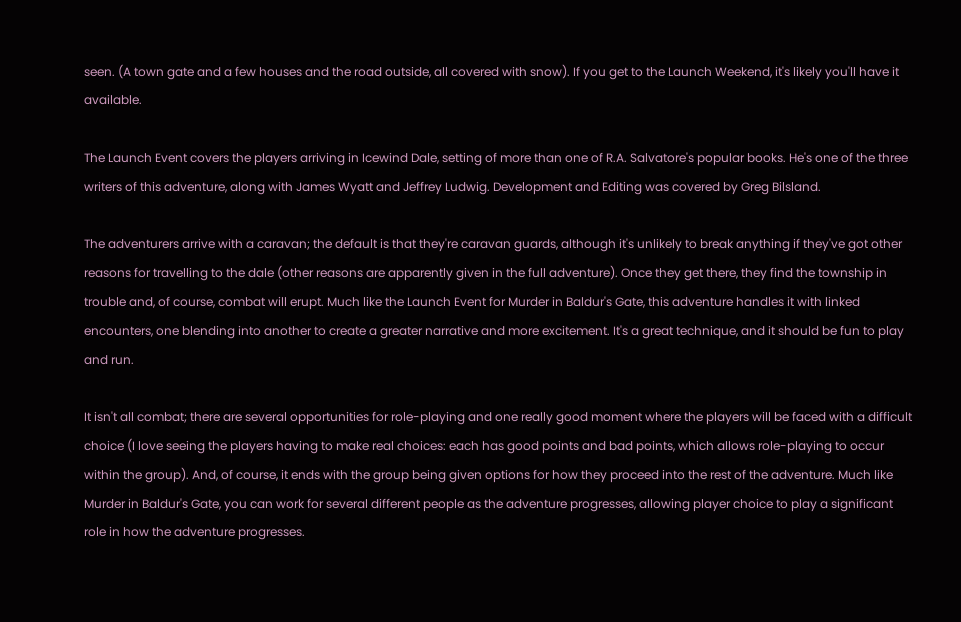seen. (A town gate and a few houses and the road outside, all covered with snow). If you get to the Launch Weekend, it's likely you'll have it available.

The Launch Event covers the players arriving in Icewind Dale, setting of more than one of R.A. Salvatore's popular books. He's one of the three writers of this adventure, along with James Wyatt and Jeffrey Ludwig. Development and Editing was covered by Greg Bilsland.

The adventurers arrive with a caravan; the default is that they're caravan guards, although it's unlikely to break anything if they've got other reasons for travelling to the dale (other reasons are apparently given in the full adventure). Once they get there, they find the township in trouble and, of course, combat will erupt. Much like the Launch Event for Murder in Baldur's Gate, this adventure handles it with linked encounters, one blending into another to create a greater narrative and more excitement. It's a great technique, and it should be fun to play and run.

It isn't all combat; there are several opportunities for role-playing and one really good moment where the players will be faced with a difficult choice (I love seeing the players having to make real choices: each has good points and bad points, which allows role-playing to occur within the group). And, of course, it ends with the group being given options for how they proceed into the rest of the adventure. Much like Murder in Baldur's Gate, you can work for several different people as the adventure progresses, allowing player choice to play a significant role in how the adventure progresses.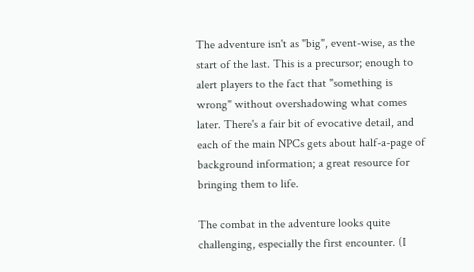The adventure isn't as "big", event-wise, as the start of the last. This is a precursor; enough to alert players to the fact that "something is wrong" without overshadowing what comes later. There's a fair bit of evocative detail, and each of the main NPCs gets about half-a-page of background information; a great resource for bringing them to life.

The combat in the adventure looks quite challenging, especially the first encounter. (I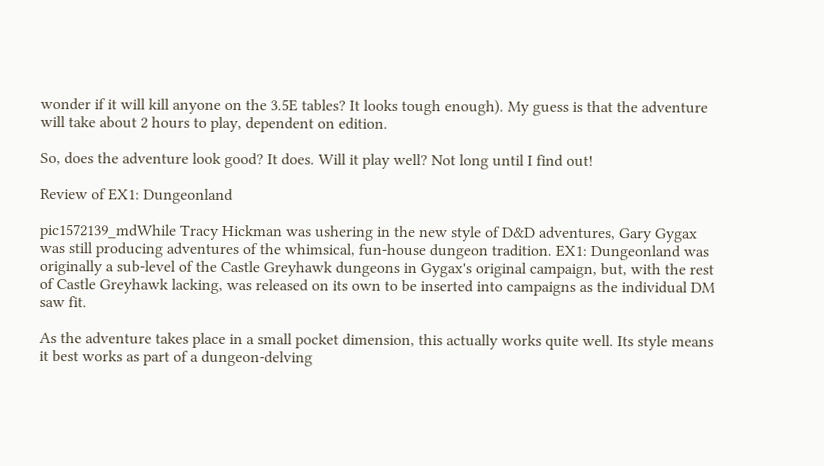wonder if it will kill anyone on the 3.5E tables? It looks tough enough). My guess is that the adventure will take about 2 hours to play, dependent on edition.

So, does the adventure look good? It does. Will it play well? Not long until I find out!

Review of EX1: Dungeonland

pic1572139_mdWhile Tracy Hickman was ushering in the new style of D&D adventures, Gary Gygax was still producing adventures of the whimsical, fun-house dungeon tradition. EX1: Dungeonland was originally a sub-level of the Castle Greyhawk dungeons in Gygax's original campaign, but, with the rest of Castle Greyhawk lacking, was released on its own to be inserted into campaigns as the individual DM saw fit.

As the adventure takes place in a small pocket dimension, this actually works quite well. Its style means it best works as part of a dungeon-delving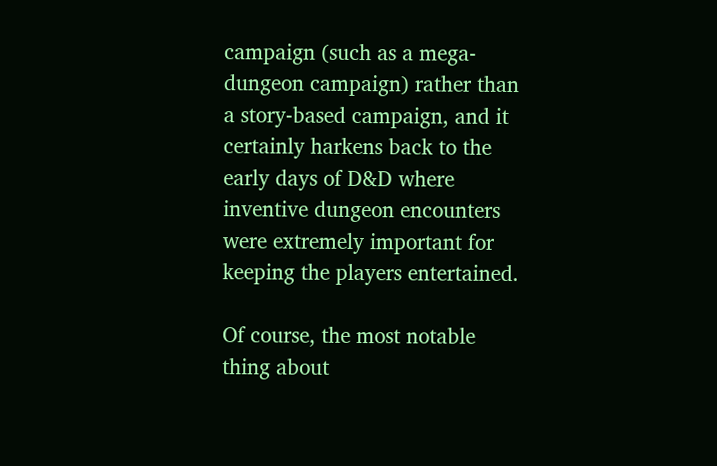campaign (such as a mega-dungeon campaign) rather than a story-based campaign, and it certainly harkens back to the early days of D&D where inventive dungeon encounters were extremely important for keeping the players entertained.

Of course, the most notable thing about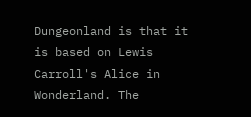Dungeonland is that it is based on Lewis Carroll's Alice in Wonderland. The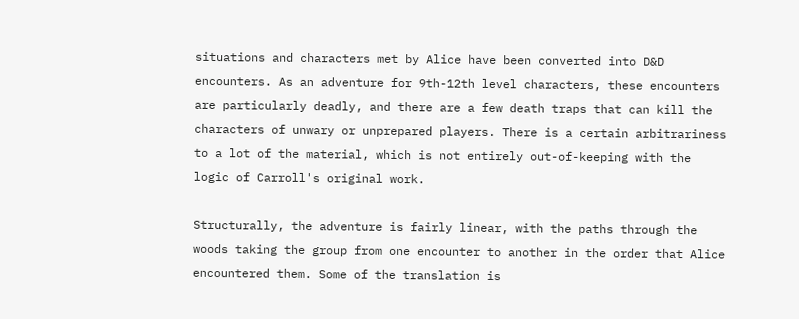situations and characters met by Alice have been converted into D&D encounters. As an adventure for 9th-12th level characters, these encounters are particularly deadly, and there are a few death traps that can kill the characters of unwary or unprepared players. There is a certain arbitrariness to a lot of the material, which is not entirely out-of-keeping with the logic of Carroll's original work.

Structurally, the adventure is fairly linear, with the paths through the woods taking the group from one encounter to another in the order that Alice encountered them. Some of the translation is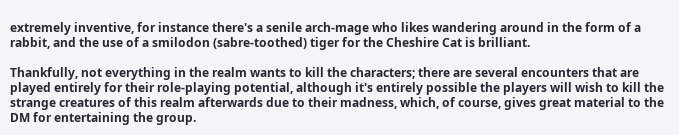extremely inventive, for instance there's a senile arch-mage who likes wandering around in the form of a rabbit, and the use of a smilodon (sabre-toothed) tiger for the Cheshire Cat is brilliant.

Thankfully, not everything in the realm wants to kill the characters; there are several encounters that are played entirely for their role-playing potential, although it's entirely possible the players will wish to kill the strange creatures of this realm afterwards due to their madness, which, of course, gives great material to the DM for entertaining the group.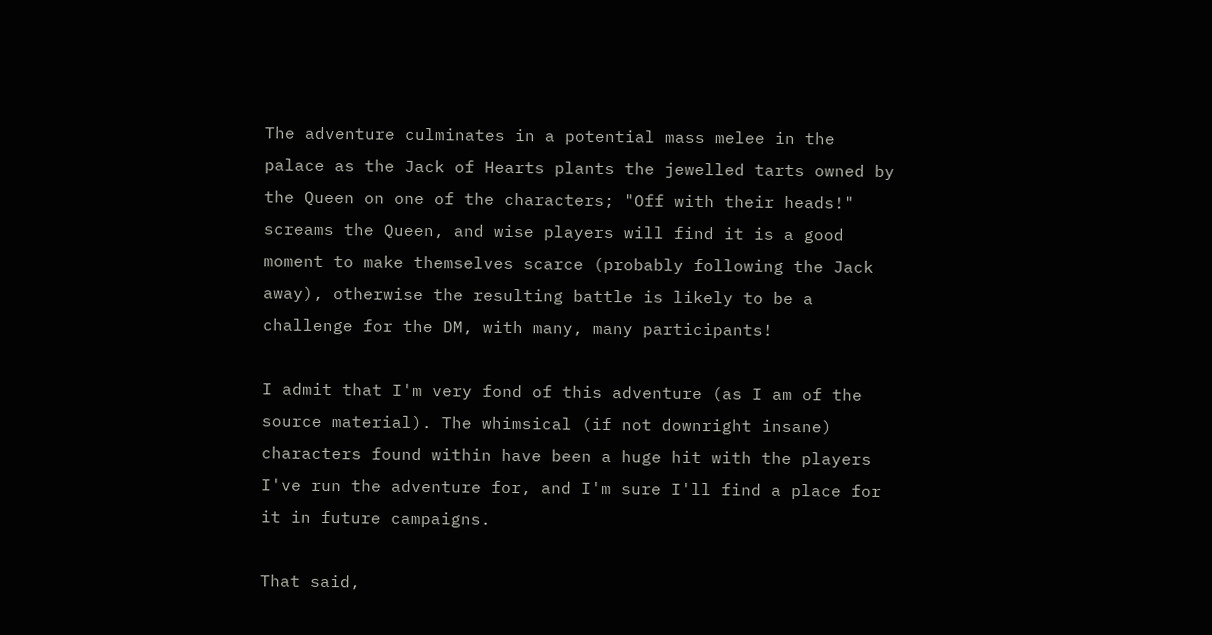The adventure culminates in a potential mass melee in the palace as the Jack of Hearts plants the jewelled tarts owned by the Queen on one of the characters; "Off with their heads!" screams the Queen, and wise players will find it is a good moment to make themselves scarce (probably following the Jack away), otherwise the resulting battle is likely to be a challenge for the DM, with many, many participants!

I admit that I'm very fond of this adventure (as I am of the source material). The whimsical (if not downright insane) characters found within have been a huge hit with the players I've run the adventure for, and I'm sure I'll find a place for it in future campaigns.

That said,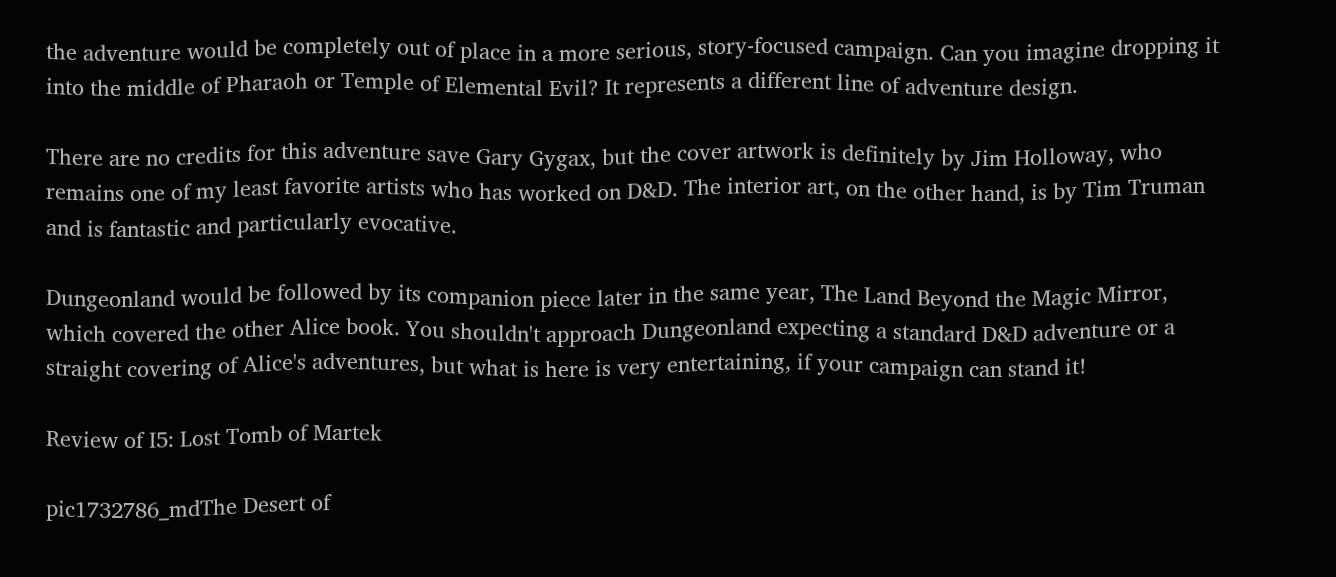the adventure would be completely out of place in a more serious, story-focused campaign. Can you imagine dropping it into the middle of Pharaoh or Temple of Elemental Evil? It represents a different line of adventure design.

There are no credits for this adventure save Gary Gygax, but the cover artwork is definitely by Jim Holloway, who remains one of my least favorite artists who has worked on D&D. The interior art, on the other hand, is by Tim Truman and is fantastic and particularly evocative.

Dungeonland would be followed by its companion piece later in the same year, The Land Beyond the Magic Mirror, which covered the other Alice book. You shouldn't approach Dungeonland expecting a standard D&D adventure or a straight covering of Alice's adventures, but what is here is very entertaining, if your campaign can stand it!

Review of I5: Lost Tomb of Martek

pic1732786_mdThe Desert of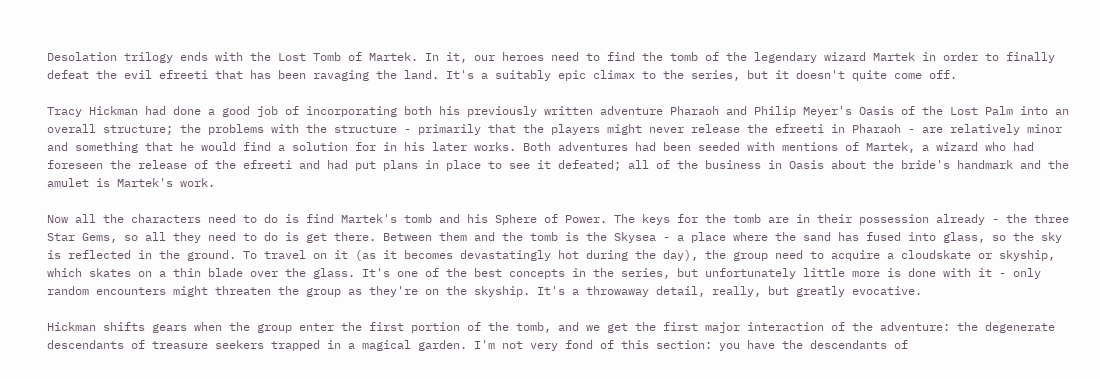Desolation trilogy ends with the Lost Tomb of Martek. In it, our heroes need to find the tomb of the legendary wizard Martek in order to finally defeat the evil efreeti that has been ravaging the land. It's a suitably epic climax to the series, but it doesn't quite come off.

Tracy Hickman had done a good job of incorporating both his previously written adventure Pharaoh and Philip Meyer's Oasis of the Lost Palm into an overall structure; the problems with the structure - primarily that the players might never release the efreeti in Pharaoh - are relatively minor and something that he would find a solution for in his later works. Both adventures had been seeded with mentions of Martek, a wizard who had foreseen the release of the efreeti and had put plans in place to see it defeated; all of the business in Oasis about the bride's handmark and the amulet is Martek's work.

Now all the characters need to do is find Martek's tomb and his Sphere of Power. The keys for the tomb are in their possession already - the three Star Gems, so all they need to do is get there. Between them and the tomb is the Skysea - a place where the sand has fused into glass, so the sky is reflected in the ground. To travel on it (as it becomes devastatingly hot during the day), the group need to acquire a cloudskate or skyship, which skates on a thin blade over the glass. It's one of the best concepts in the series, but unfortunately little more is done with it - only random encounters might threaten the group as they're on the skyship. It's a throwaway detail, really, but greatly evocative.

Hickman shifts gears when the group enter the first portion of the tomb, and we get the first major interaction of the adventure: the degenerate descendants of treasure seekers trapped in a magical garden. I'm not very fond of this section: you have the descendants of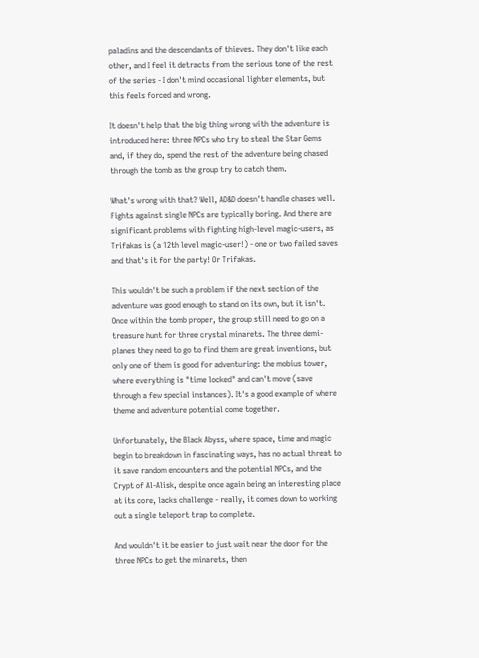paladins and the descendants of thieves. They don't like each other, and I feel it detracts from the serious tone of the rest of the series - I don't mind occasional lighter elements, but this feels forced and wrong.

It doesn't help that the big thing wrong with the adventure is introduced here: three NPCs who try to steal the Star Gems and, if they do, spend the rest of the adventure being chased through the tomb as the group try to catch them.

What's wrong with that? Well, AD&D doesn't handle chases well. Fights against single NPCs are typically boring. And there are significant problems with fighting high-level magic-users, as Trifakas is (a 12th level magic-user!) - one or two failed saves and that's it for the party! Or Trifakas.

This wouldn't be such a problem if the next section of the adventure was good enough to stand on its own, but it isn't. Once within the tomb proper, the group still need to go on a treasure hunt for three crystal minarets. The three demi-planes they need to go to find them are great inventions, but only one of them is good for adventuring: the mobius tower, where everything is "time locked" and can't move (save through a few special instances). It's a good example of where theme and adventure potential come together.

Unfortunately, the Black Abyss, where space, time and magic begin to breakdown in fascinating ways, has no actual threat to it save random encounters and the potential NPCs, and the Crypt of Al-Alisk, despite once again being an interesting place at its core, lacks challenge - really, it comes down to working out a single teleport trap to complete.

And wouldn't it be easier to just wait near the door for the three NPCs to get the minarets, then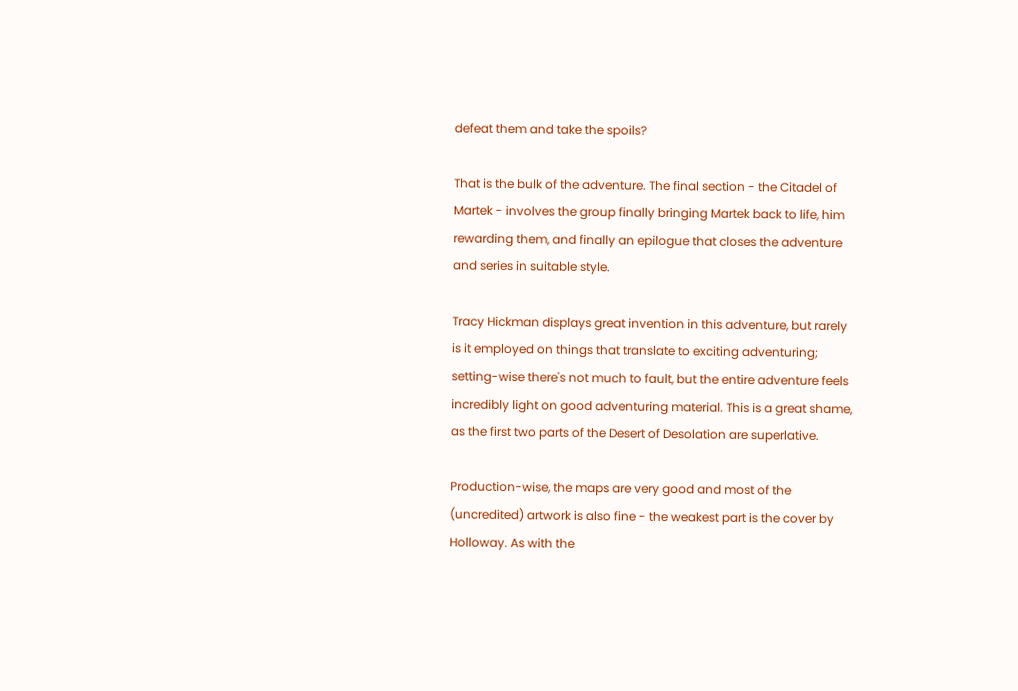defeat them and take the spoils?

That is the bulk of the adventure. The final section - the Citadel of Martek - involves the group finally bringing Martek back to life, him rewarding them, and finally an epilogue that closes the adventure and series in suitable style.

Tracy Hickman displays great invention in this adventure, but rarely is it employed on things that translate to exciting adventuring; setting-wise there's not much to fault, but the entire adventure feels incredibly light on good adventuring material. This is a great shame, as the first two parts of the Desert of Desolation are superlative.

Production-wise, the maps are very good and most of the (uncredited) artwork is also fine - the weakest part is the cover by Holloway. As with the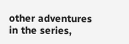other adventures in the series,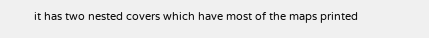it has two nested covers which have most of the maps printed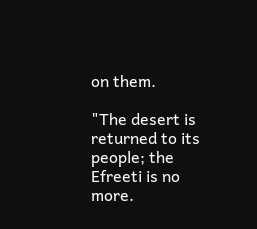on them.

"The desert is returned to its people; the Efreeti is no more.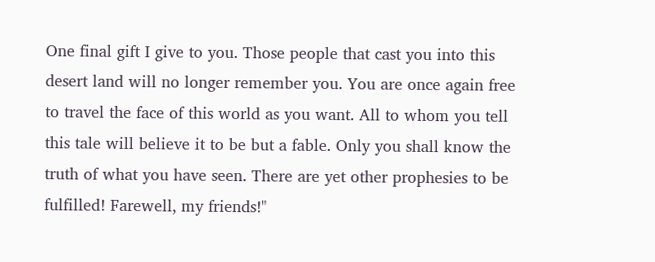One final gift I give to you. Those people that cast you into this desert land will no longer remember you. You are once again free to travel the face of this world as you want. All to whom you tell this tale will believe it to be but a fable. Only you shall know the truth of what you have seen. There are yet other prophesies to be fulfilled! Farewell, my friends!"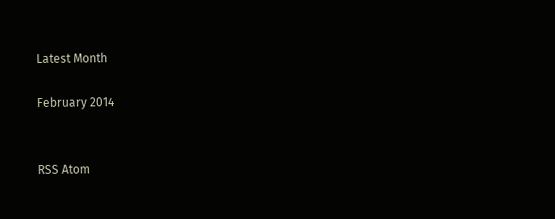Latest Month

February 2014


RSS Atom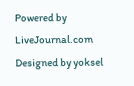Powered by LiveJournal.com
Designed by yoksel